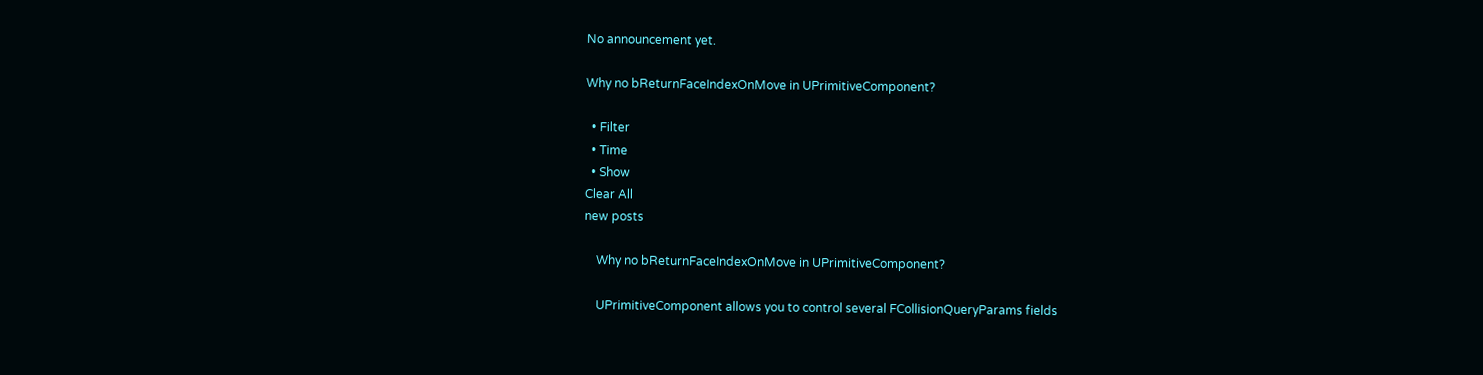No announcement yet.

Why no bReturnFaceIndexOnMove in UPrimitiveComponent?

  • Filter
  • Time
  • Show
Clear All
new posts

    Why no bReturnFaceIndexOnMove in UPrimitiveComponent?

    UPrimitiveComponent allows you to control several FCollisionQueryParams fields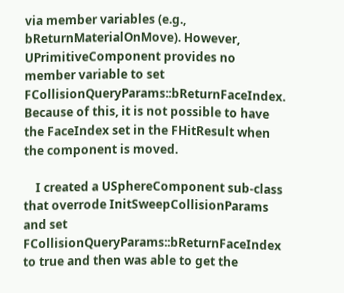via member variables (e.g., bReturnMaterialOnMove). However, UPrimitiveComponent provides no member variable to set FCollisionQueryParams::bReturnFaceIndex. Because of this, it is not possible to have the FaceIndex set in the FHitResult when the component is moved.

    I created a USphereComponent sub-class that overrode InitSweepCollisionParams and set FCollisionQueryParams::bReturnFaceIndex to true and then was able to get the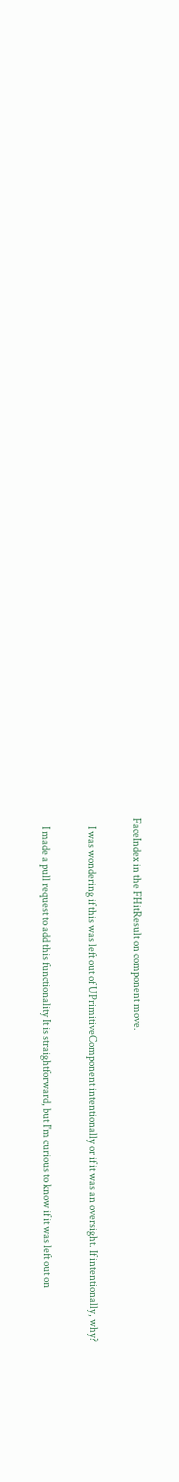FaceIndex in the FHitResult on component move.

    I was wondering if this was left out of UPrimitiveComponent intentionally or if it was an oversight. If intentionally, why?

    I made a pull request to add this functionality It is straightforward, but I'm curious to know if it was left out on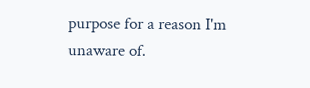purpose for a reason I'm unaware of.